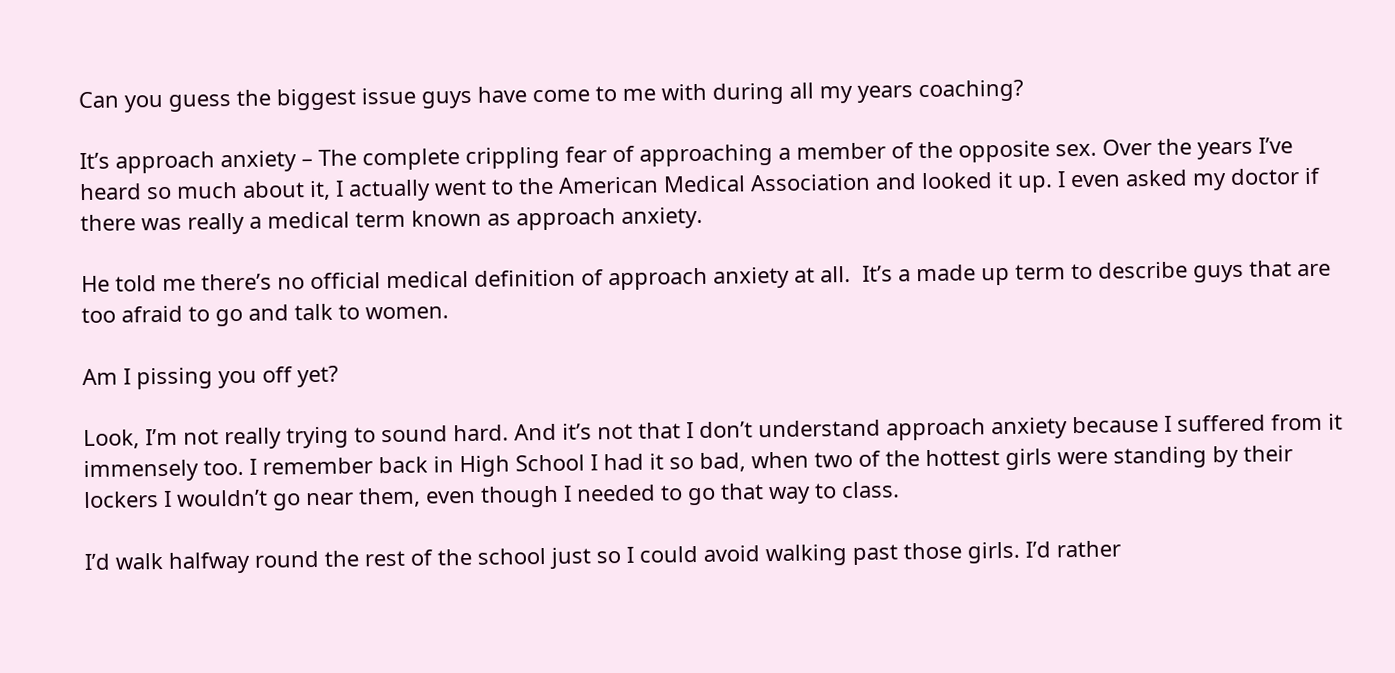Can you guess the biggest issue guys have come to me with during all my years coaching?

It’s approach anxiety – The complete crippling fear of approaching a member of the opposite sex. Over the years I’ve heard so much about it, I actually went to the American Medical Association and looked it up. I even asked my doctor if there was really a medical term known as approach anxiety.

He told me there’s no official medical definition of approach anxiety at all.  It’s a made up term to describe guys that are too afraid to go and talk to women.

Am I pissing you off yet?

Look, I’m not really trying to sound hard. And it’s not that I don’t understand approach anxiety because I suffered from it immensely too. I remember back in High School I had it so bad, when two of the hottest girls were standing by their lockers I wouldn’t go near them, even though I needed to go that way to class.

I’d walk halfway round the rest of the school just so I could avoid walking past those girls. I’d rather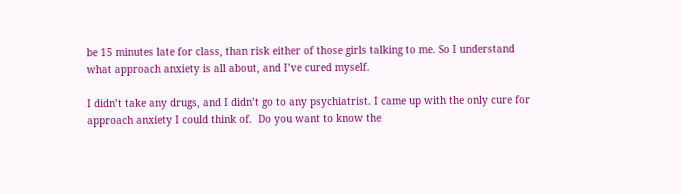be 15 minutes late for class, than risk either of those girls talking to me. So I understand what approach anxiety is all about, and I’ve cured myself.

I didn’t take any drugs, and I didn’t go to any psychiatrist. I came up with the only cure for approach anxiety I could think of.  Do you want to know the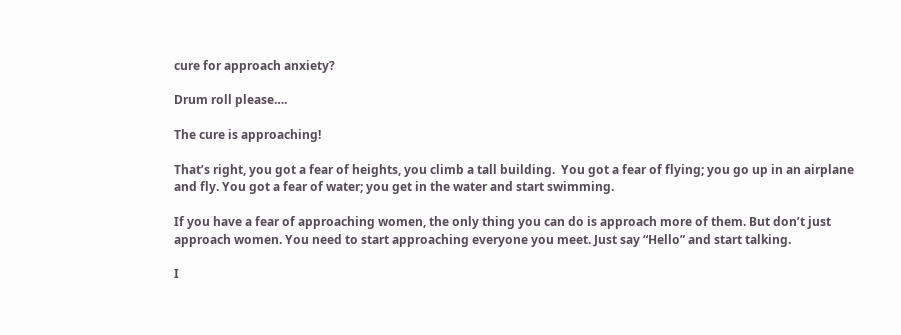cure for approach anxiety?

Drum roll please….

The cure is approaching!

That’s right, you got a fear of heights, you climb a tall building.  You got a fear of flying; you go up in an airplane and fly. You got a fear of water; you get in the water and start swimming.

If you have a fear of approaching women, the only thing you can do is approach more of them. But don’t just approach women. You need to start approaching everyone you meet. Just say “Hello” and start talking.

I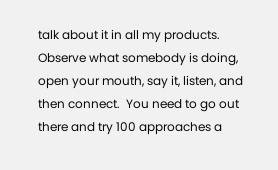talk about it in all my products.  Observe what somebody is doing, open your mouth, say it, listen, and then connect.  You need to go out there and try 100 approaches a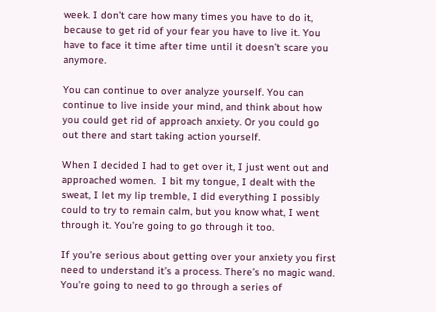week. I don’t care how many times you have to do it, because to get rid of your fear you have to live it. You have to face it time after time until it doesn’t scare you anymore.

You can continue to over analyze yourself. You can continue to live inside your mind, and think about how you could get rid of approach anxiety. Or you could go out there and start taking action yourself.

When I decided I had to get over it, I just went out and approached women.  I bit my tongue, I dealt with the sweat, I let my lip tremble, I did everything I possibly could to try to remain calm, but you know what, I went through it. You’re going to go through it too.

If you’re serious about getting over your anxiety you first need to understand it’s a process. There’s no magic wand. You’re going to need to go through a series of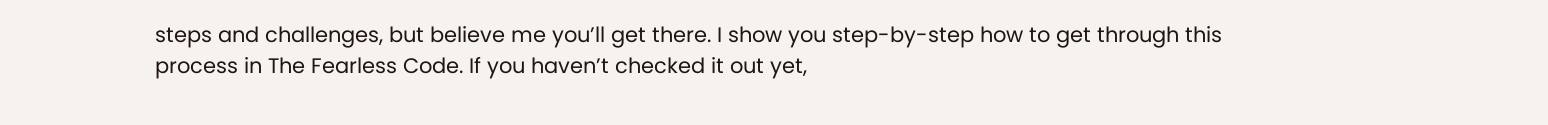steps and challenges, but believe me you’ll get there. I show you step-by-step how to get through this process in The Fearless Code. If you haven’t checked it out yet,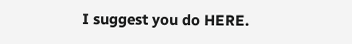I suggest you do HERE.